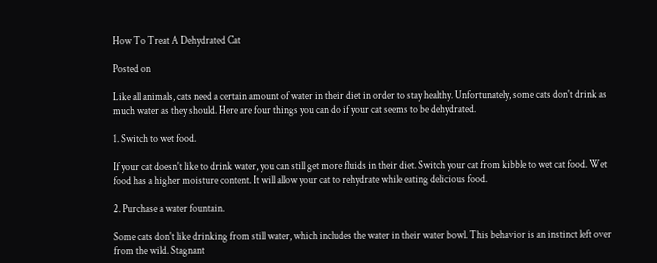How To Treat A Dehydrated Cat

Posted on

Like all animals, cats need a certain amount of water in their diet in order to stay healthy. Unfortunately, some cats don't drink as much water as they should. Here are four things you can do if your cat seems to be dehydrated.

1. Switch to wet food.

If your cat doesn't like to drink water, you can still get more fluids in their diet. Switch your cat from kibble to wet cat food. Wet food has a higher moisture content. It will allow your cat to rehydrate while eating delicious food.

2. Purchase a water fountain.

Some cats don't like drinking from still water, which includes the water in their water bowl. This behavior is an instinct left over from the wild. Stagnant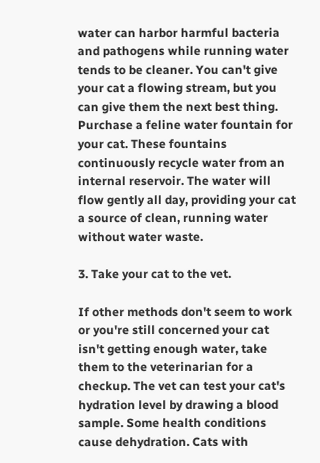water can harbor harmful bacteria and pathogens while running water tends to be cleaner. You can't give your cat a flowing stream, but you can give them the next best thing. Purchase a feline water fountain for your cat. These fountains continuously recycle water from an internal reservoir. The water will flow gently all day, providing your cat a source of clean, running water without water waste.

3. Take your cat to the vet.

If other methods don't seem to work or you're still concerned your cat isn't getting enough water, take them to the veterinarian for a checkup. The vet can test your cat's hydration level by drawing a blood sample. Some health conditions cause dehydration. Cats with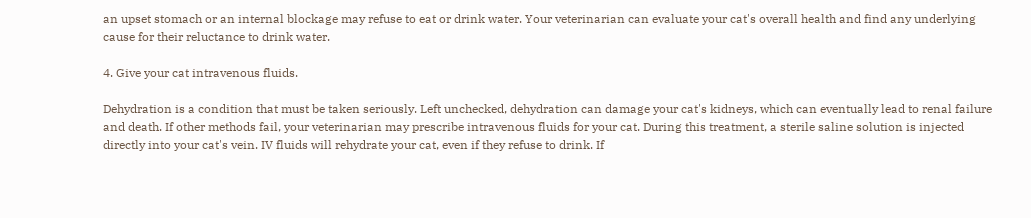an upset stomach or an internal blockage may refuse to eat or drink water. Your veterinarian can evaluate your cat's overall health and find any underlying cause for their reluctance to drink water.

4. Give your cat intravenous fluids.

Dehydration is a condition that must be taken seriously. Left unchecked, dehydration can damage your cat's kidneys, which can eventually lead to renal failure and death. If other methods fail, your veterinarian may prescribe intravenous fluids for your cat. During this treatment, a sterile saline solution is injected directly into your cat's vein. IV fluids will rehydrate your cat, even if they refuse to drink. If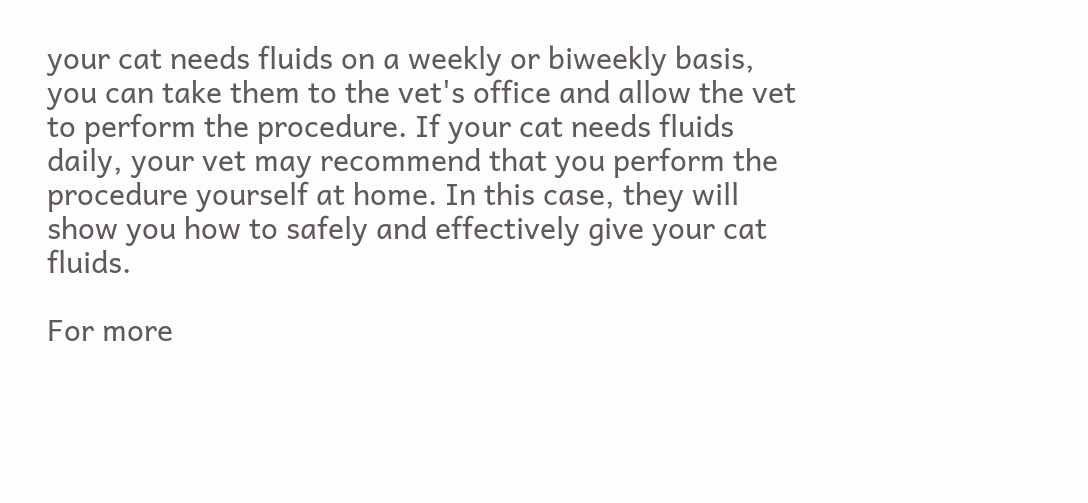your cat needs fluids on a weekly or biweekly basis, you can take them to the vet's office and allow the vet to perform the procedure. If your cat needs fluids daily, your vet may recommend that you perform the procedure yourself at home. In this case, they will show you how to safely and effectively give your cat fluids.

For more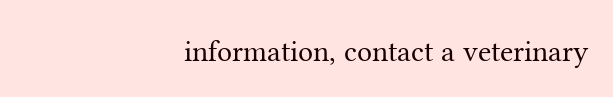information, contact a veterinary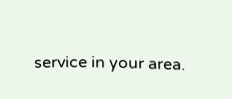service in your area.